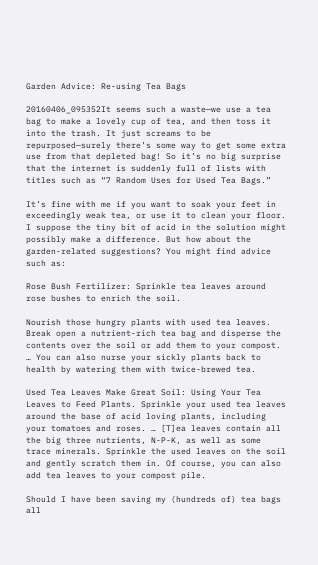Garden Advice: Re-using Tea Bags

20160406_095352It seems such a waste—we use a tea bag to make a lovely cup of tea, and then toss it into the trash. It just screams to be repurposed—surely there’s some way to get some extra use from that depleted bag! So it’s no big surprise that the internet is suddenly full of lists with titles such as “7 Random Uses for Used Tea Bags.”

It’s fine with me if you want to soak your feet in exceedingly weak tea, or use it to clean your floor. I suppose the tiny bit of acid in the solution might possibly make a difference. But how about the garden-related suggestions? You might find advice such as:

Rose Bush Fertilizer: Sprinkle tea leaves around rose bushes to enrich the soil.

Nourish those hungry plants with used tea leaves. Break open a nutrient-rich tea bag and disperse the contents over the soil or add them to your compost. … You can also nurse your sickly plants back to health by watering them with twice-brewed tea.

Used Tea Leaves Make Great Soil: Using Your Tea Leaves to Feed Plants. Sprinkle your used tea leaves around the base of acid loving plants, including your tomatoes and roses. … [T]ea leaves contain all the big three nutrients, N-P-K, as well as some trace minerals. Sprinkle the used leaves on the soil and gently scratch them in. Of course, you can also add tea leaves to your compost pile.

Should I have been saving my (hundreds of) tea bags all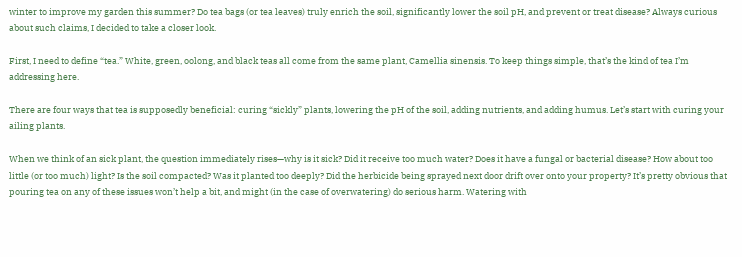winter to improve my garden this summer? Do tea bags (or tea leaves) truly enrich the soil, significantly lower the soil pH, and prevent or treat disease? Always curious about such claims, I decided to take a closer look.

First, I need to define “tea.” White, green, oolong, and black teas all come from the same plant, Camellia sinensis. To keep things simple, that’s the kind of tea I’m addressing here.

There are four ways that tea is supposedly beneficial: curing “sickly” plants, lowering the pH of the soil, adding nutrients, and adding humus. Let’s start with curing your ailing plants.

When we think of an sick plant, the question immediately rises—why is it sick? Did it receive too much water? Does it have a fungal or bacterial disease? How about too little (or too much) light? Is the soil compacted? Was it planted too deeply? Did the herbicide being sprayed next door drift over onto your property? It’s pretty obvious that pouring tea on any of these issues won’t help a bit, and might (in the case of overwatering) do serious harm. Watering with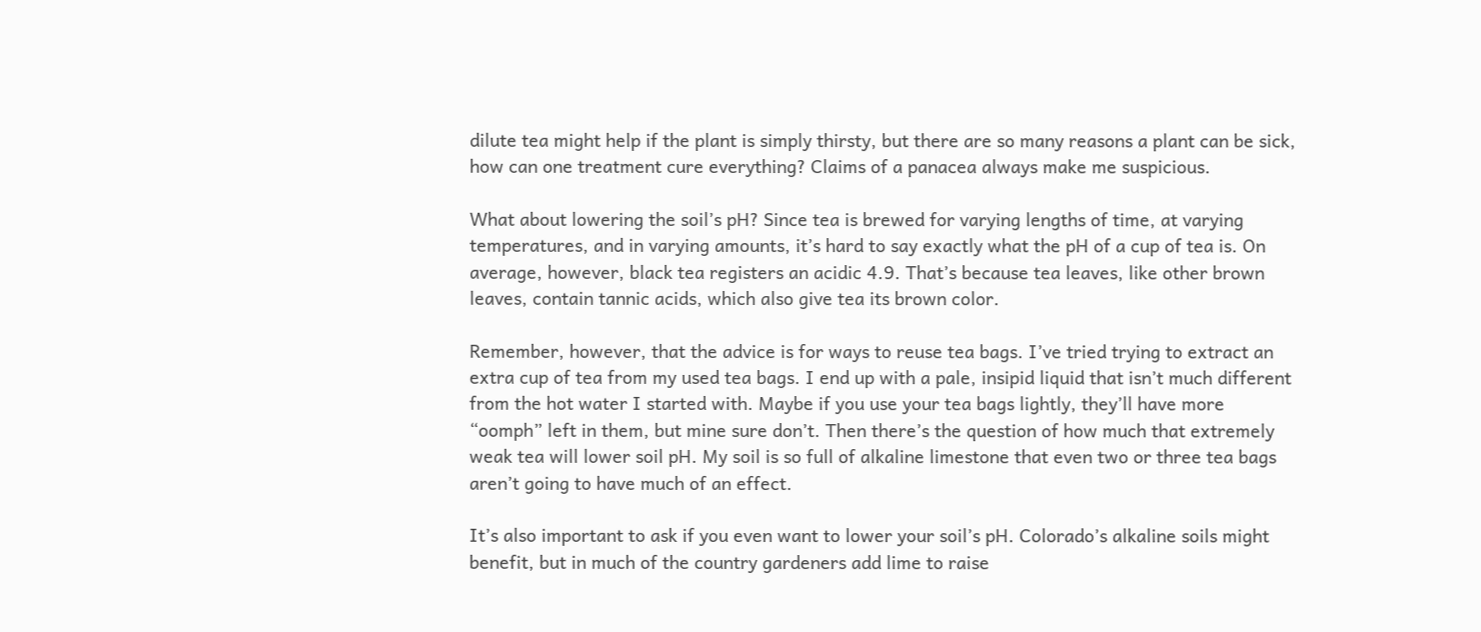dilute tea might help if the plant is simply thirsty, but there are so many reasons a plant can be sick, how can one treatment cure everything? Claims of a panacea always make me suspicious.

What about lowering the soil’s pH? Since tea is brewed for varying lengths of time, at varying temperatures, and in varying amounts, it’s hard to say exactly what the pH of a cup of tea is. On average, however, black tea registers an acidic 4.9. That’s because tea leaves, like other brown leaves, contain tannic acids, which also give tea its brown color.

Remember, however, that the advice is for ways to reuse tea bags. I’ve tried trying to extract an extra cup of tea from my used tea bags. I end up with a pale, insipid liquid that isn’t much different from the hot water I started with. Maybe if you use your tea bags lightly, they’ll have more “oomph” left in them, but mine sure don’t. Then there’s the question of how much that extremely weak tea will lower soil pH. My soil is so full of alkaline limestone that even two or three tea bags aren’t going to have much of an effect.

It’s also important to ask if you even want to lower your soil’s pH. Colorado’s alkaline soils might benefit, but in much of the country gardeners add lime to raise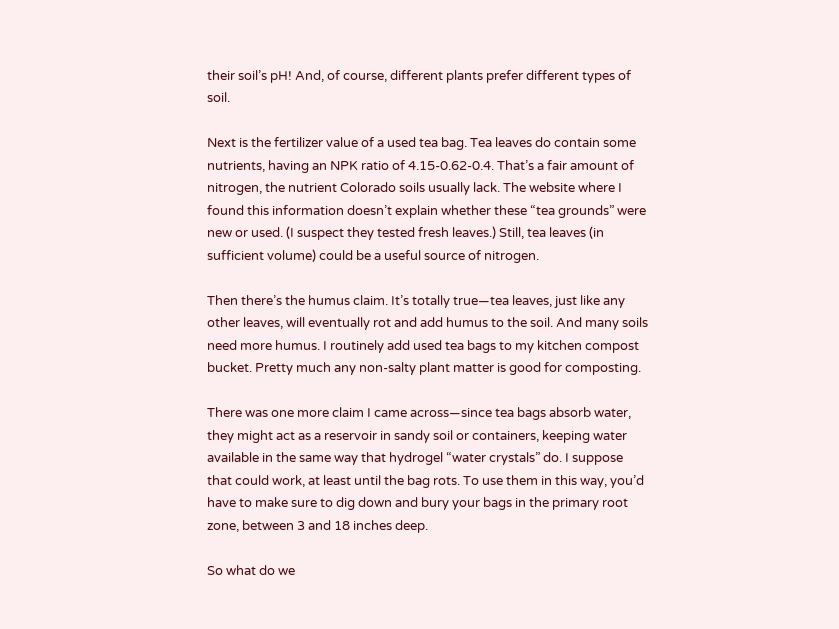their soil’s pH! And, of course, different plants prefer different types of soil.

Next is the fertilizer value of a used tea bag. Tea leaves do contain some nutrients, having an NPK ratio of 4.15-0.62-0.4. That’s a fair amount of nitrogen, the nutrient Colorado soils usually lack. The website where I found this information doesn’t explain whether these “tea grounds” were new or used. (I suspect they tested fresh leaves.) Still, tea leaves (in sufficient volume) could be a useful source of nitrogen.

Then there’s the humus claim. It’s totally true—tea leaves, just like any other leaves, will eventually rot and add humus to the soil. And many soils need more humus. I routinely add used tea bags to my kitchen compost bucket. Pretty much any non-salty plant matter is good for composting.

There was one more claim I came across—since tea bags absorb water, they might act as a reservoir in sandy soil or containers, keeping water available in the same way that hydrogel “water crystals” do. I suppose that could work, at least until the bag rots. To use them in this way, you’d have to make sure to dig down and bury your bags in the primary root zone, between 3 and 18 inches deep.

So what do we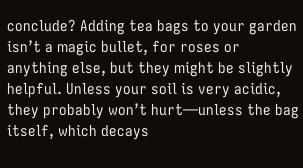conclude? Adding tea bags to your garden isn’t a magic bullet, for roses or anything else, but they might be slightly helpful. Unless your soil is very acidic, they probably won’t hurt—unless the bag itself, which decays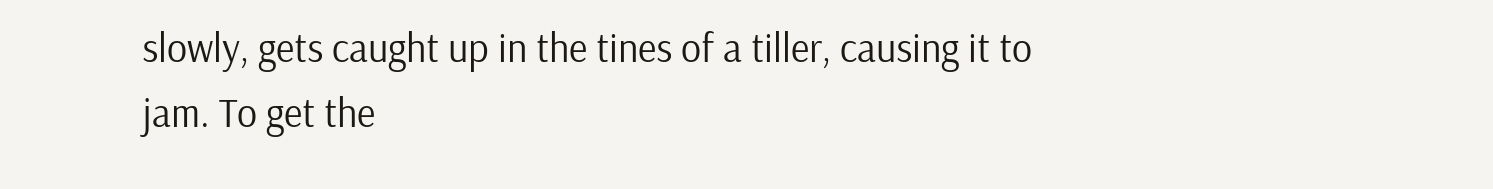slowly, gets caught up in the tines of a tiller, causing it to jam. To get the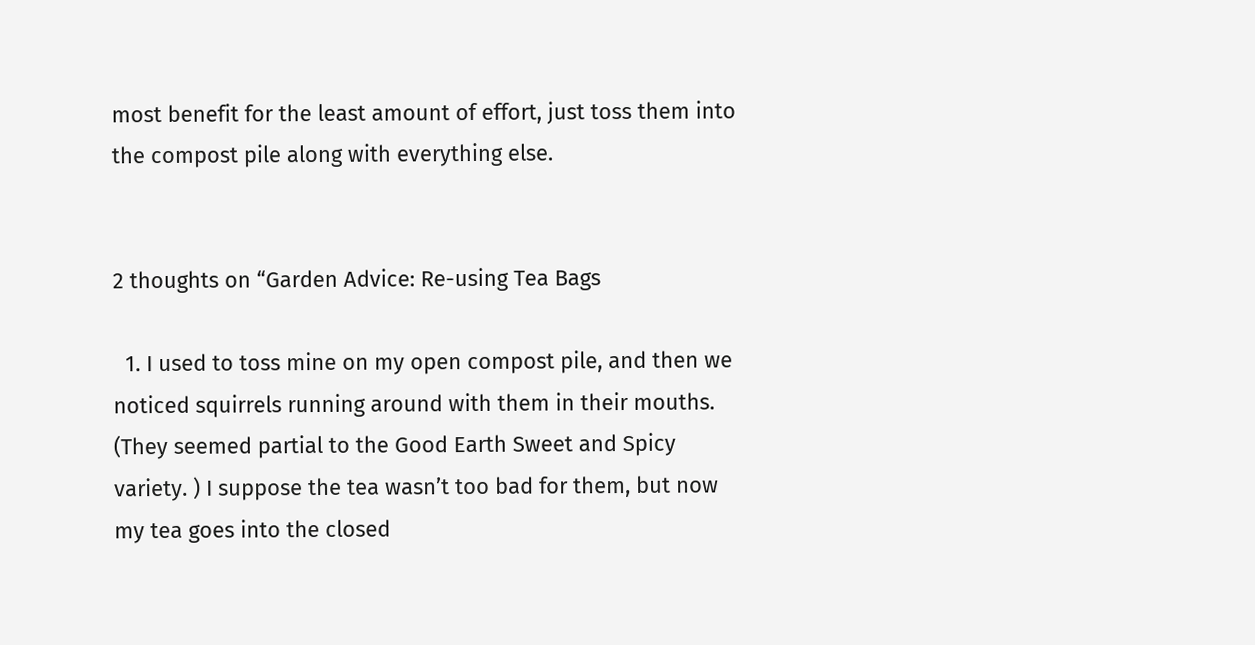most benefit for the least amount of effort, just toss them into the compost pile along with everything else.


2 thoughts on “Garden Advice: Re-using Tea Bags

  1. I used to toss mine on my open compost pile, and then we noticed squirrels running around with them in their mouths. (They seemed partial to the Good Earth Sweet and Spicy variety. ) I suppose the tea wasn’t too bad for them, but now my tea goes into the closed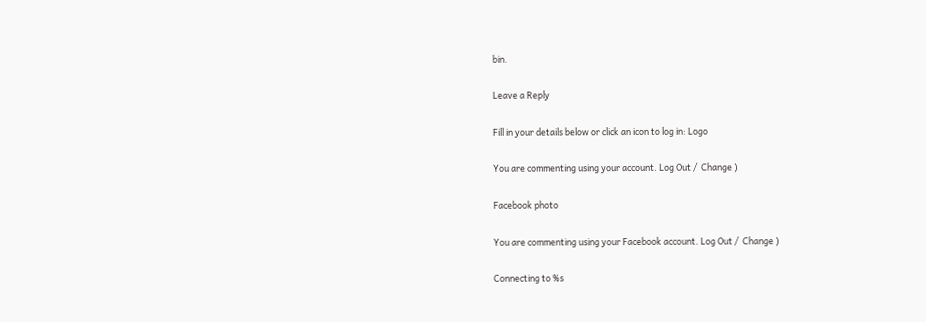bin.

Leave a Reply

Fill in your details below or click an icon to log in: Logo

You are commenting using your account. Log Out /  Change )

Facebook photo

You are commenting using your Facebook account. Log Out /  Change )

Connecting to %s